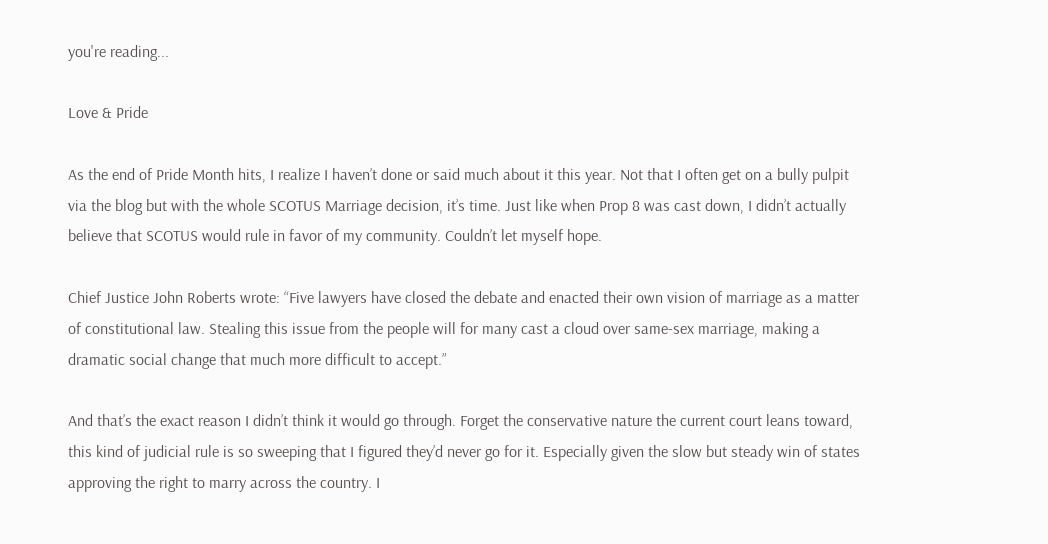you're reading...

Love & Pride

As the end of Pride Month hits, I realize I haven’t done or said much about it this year. Not that I often get on a bully pulpit via the blog but with the whole SCOTUS Marriage decision, it’s time. Just like when Prop 8 was cast down, I didn’t actually believe that SCOTUS would rule in favor of my community. Couldn’t let myself hope.

Chief Justice John Roberts wrote: “Five lawyers have closed the debate and enacted their own vision of marriage as a matter of constitutional law. Stealing this issue from the people will for many cast a cloud over same-sex marriage, making a dramatic social change that much more difficult to accept.”

And that’s the exact reason I didn’t think it would go through. Forget the conservative nature the current court leans toward, this kind of judicial rule is so sweeping that I figured they’d never go for it. Especially given the slow but steady win of states approving the right to marry across the country. I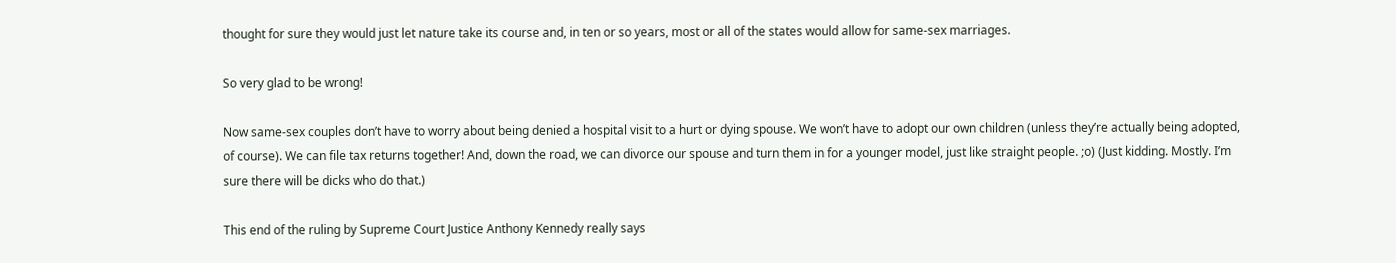thought for sure they would just let nature take its course and, in ten or so years, most or all of the states would allow for same-sex marriages.

So very glad to be wrong!

Now same-sex couples don’t have to worry about being denied a hospital visit to a hurt or dying spouse. We won’t have to adopt our own children (unless they’re actually being adopted, of course). We can file tax returns together! And, down the road, we can divorce our spouse and turn them in for a younger model, just like straight people. ;o) (Just kidding. Mostly. I’m sure there will be dicks who do that.)

This end of the ruling by Supreme Court Justice Anthony Kennedy really says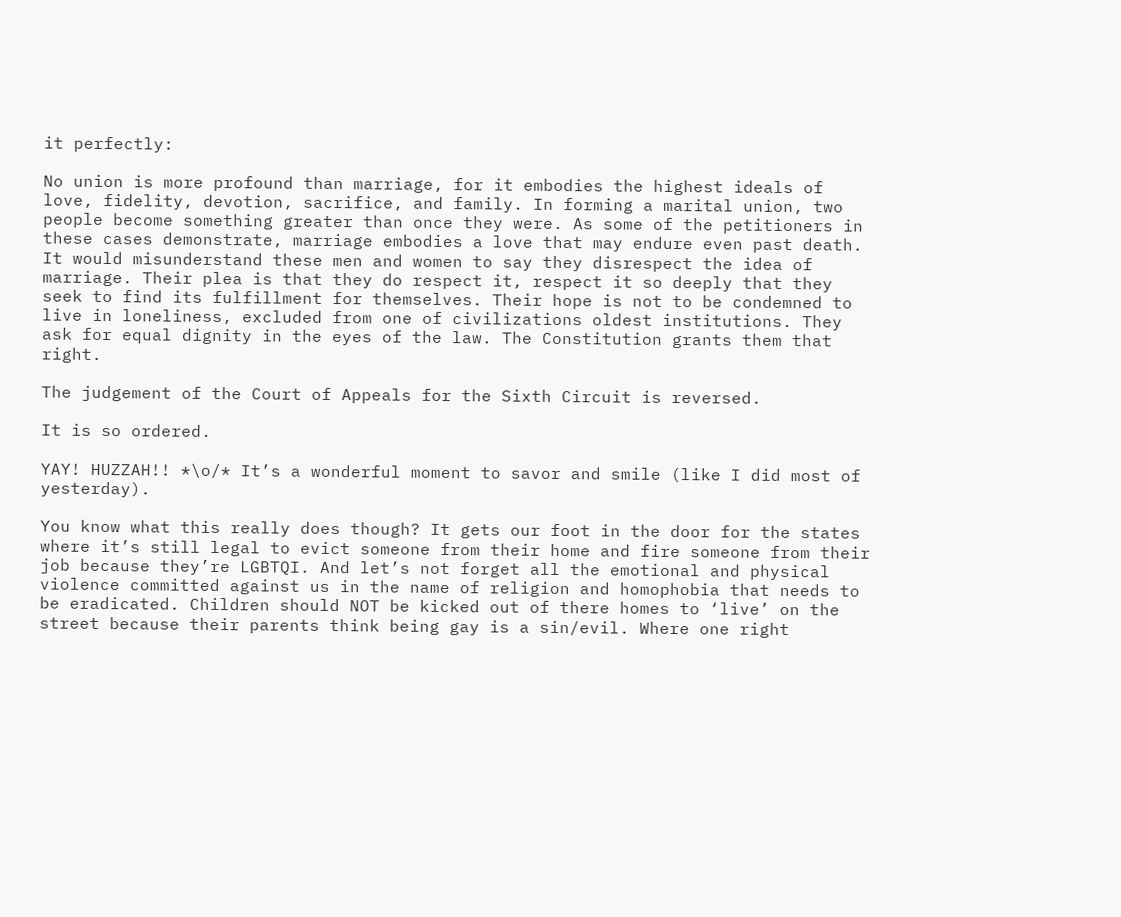it perfectly:

No union is more profound than marriage, for it embodies the highest ideals of love, fidelity, devotion, sacrifice, and family. In forming a marital union, two people become something greater than once they were. As some of the petitioners in these cases demonstrate, marriage embodies a love that may endure even past death. It would misunderstand these men and women to say they disrespect the idea of marriage. Their plea is that they do respect it, respect it so deeply that they seek to find its fulfillment for themselves. Their hope is not to be condemned to live in loneliness, excluded from one of civilizations oldest institutions. They ask for equal dignity in the eyes of the law. The Constitution grants them that right.

The judgement of the Court of Appeals for the Sixth Circuit is reversed.

It is so ordered.

YAY! HUZZAH!! *\o/* It’s a wonderful moment to savor and smile (like I did most of yesterday).

You know what this really does though? It gets our foot in the door for the states where it’s still legal to evict someone from their home and fire someone from their job because they’re LGBTQI. And let’s not forget all the emotional and physical violence committed against us in the name of religion and homophobia that needs to be eradicated. Children should NOT be kicked out of there homes to ‘live’ on the street because their parents think being gay is a sin/evil. Where one right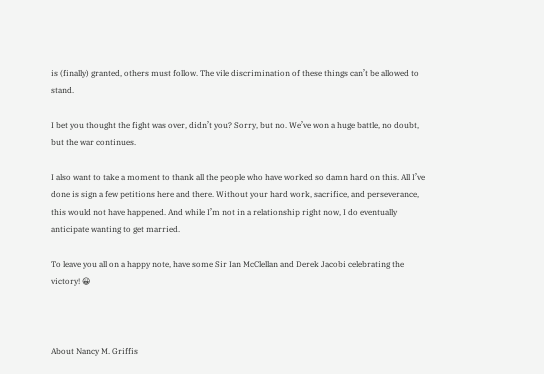is (finally) granted, others must follow. The vile discrimination of these things can’t be allowed to stand.

I bet you thought the fight was over, didn’t you? Sorry, but no. We’ve won a huge battle, no doubt, but the war continues.

I also want to take a moment to thank all the people who have worked so damn hard on this. All I’ve done is sign a few petitions here and there. Without your hard work, sacrifice, and perseverance, this would not have happened. And while I’m not in a relationship right now, I do eventually anticipate wanting to get married.

To leave you all on a happy note, have some Sir Ian McClellan and Derek Jacobi celebrating the victory! 😀



About Nancy M. Griffis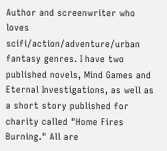Author and screenwriter who loves scifi/action/adventure/urban fantasy genres. I have two published novels, Mind Games and Eternal Investigations, as well as a short story published for charity called "Home Fires Burning." All are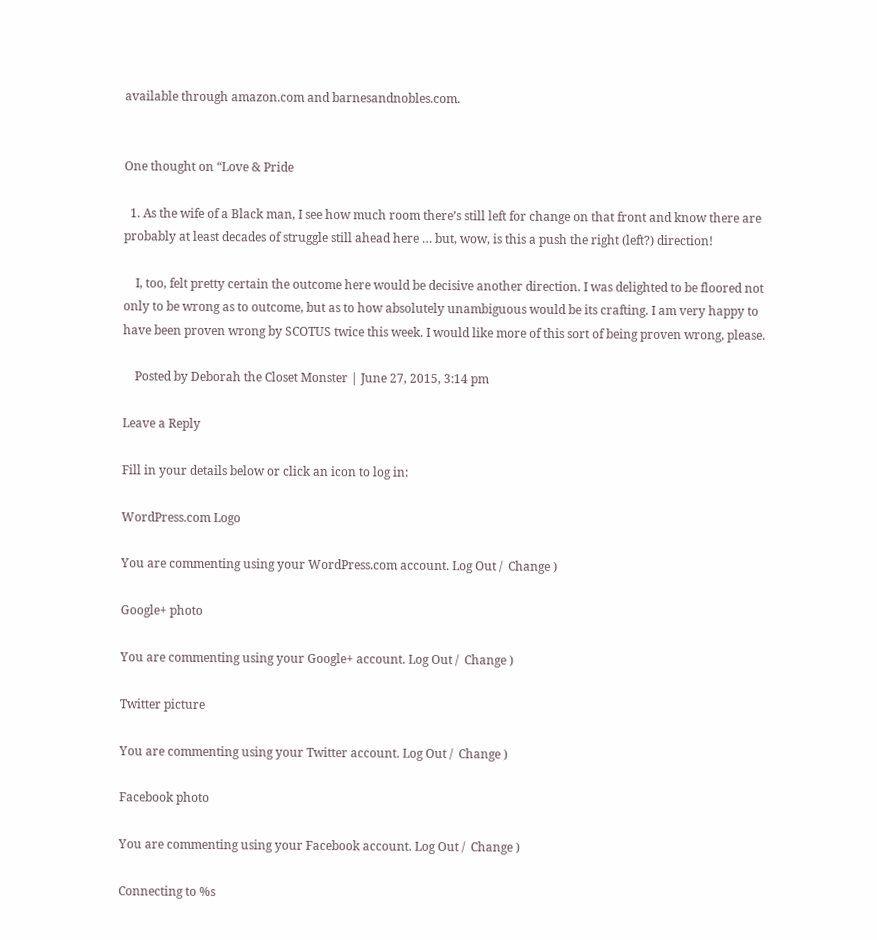available through amazon.com and barnesandnobles.com.


One thought on “Love & Pride

  1. As the wife of a Black man, I see how much room there’s still left for change on that front and know there are probably at least decades of struggle still ahead here … but, wow, is this a push the right (left?) direction!

    I, too, felt pretty certain the outcome here would be decisive another direction. I was delighted to be floored not only to be wrong as to outcome, but as to how absolutely unambiguous would be its crafting. I am very happy to have been proven wrong by SCOTUS twice this week. I would like more of this sort of being proven wrong, please.

    Posted by Deborah the Closet Monster | June 27, 2015, 3:14 pm

Leave a Reply

Fill in your details below or click an icon to log in:

WordPress.com Logo

You are commenting using your WordPress.com account. Log Out /  Change )

Google+ photo

You are commenting using your Google+ account. Log Out /  Change )

Twitter picture

You are commenting using your Twitter account. Log Out /  Change )

Facebook photo

You are commenting using your Facebook account. Log Out /  Change )

Connecting to %s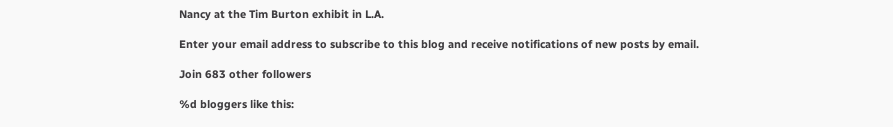Nancy at the Tim Burton exhibit in L.A.

Enter your email address to subscribe to this blog and receive notifications of new posts by email.

Join 683 other followers

%d bloggers like this: